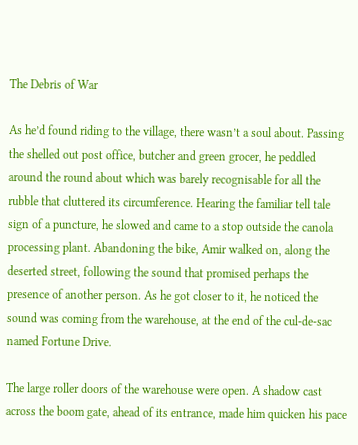The Debris of War

As he’d found riding to the village, there wasn’t a soul about. Passing the shelled out post office, butcher and green grocer, he peddled around the round about which was barely recognisable for all the rubble that cluttered its circumference. Hearing the familiar tell tale sign of a puncture, he slowed and came to a stop outside the canola processing plant. Abandoning the bike, Amir walked on, along the deserted street, following the sound that promised perhaps the presence of another person. As he got closer to it, he noticed the sound was coming from the warehouse, at the end of the cul-de-sac named Fortune Drive.

The large roller doors of the warehouse were open. A shadow cast across the boom gate, ahead of its entrance, made him quicken his pace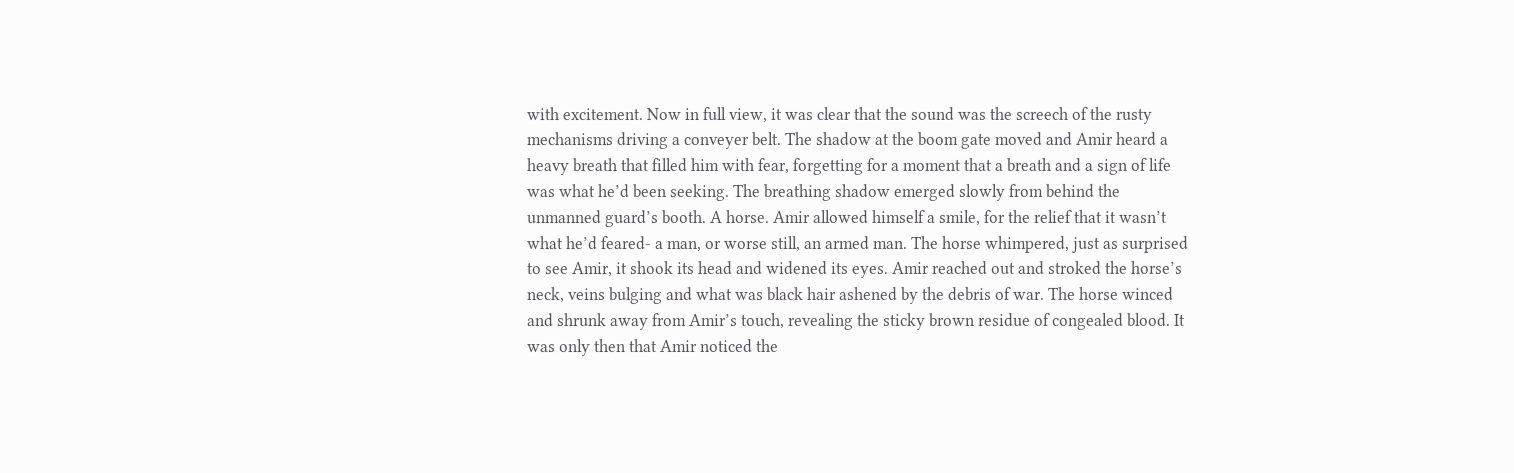with excitement. Now in full view, it was clear that the sound was the screech of the rusty mechanisms driving a conveyer belt. The shadow at the boom gate moved and Amir heard a heavy breath that filled him with fear, forgetting for a moment that a breath and a sign of life was what he’d been seeking. The breathing shadow emerged slowly from behind the unmanned guard’s booth. A horse. Amir allowed himself a smile, for the relief that it wasn’t what he’d feared- a man, or worse still, an armed man. The horse whimpered, just as surprised to see Amir, it shook its head and widened its eyes. Amir reached out and stroked the horse’s neck, veins bulging and what was black hair ashened by the debris of war. The horse winced and shrunk away from Amir’s touch, revealing the sticky brown residue of congealed blood. It was only then that Amir noticed the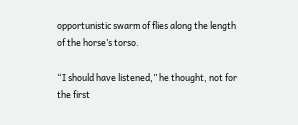opportunistic swarm of flies along the length of the horse’s torso.

“I should have listened,” he thought, not for the first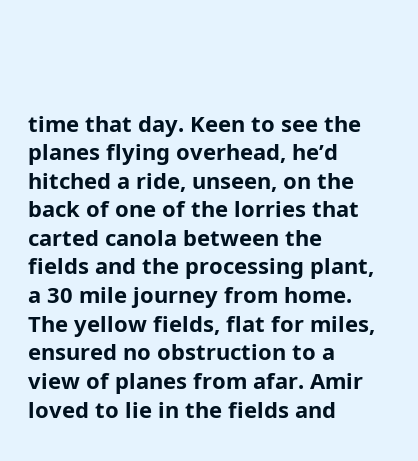time that day. Keen to see the planes flying overhead, he’d hitched a ride, unseen, on the back of one of the lorries that carted canola between the fields and the processing plant, a 30 mile journey from home. The yellow fields, flat for miles, ensured no obstruction to a view of planes from afar. Amir loved to lie in the fields and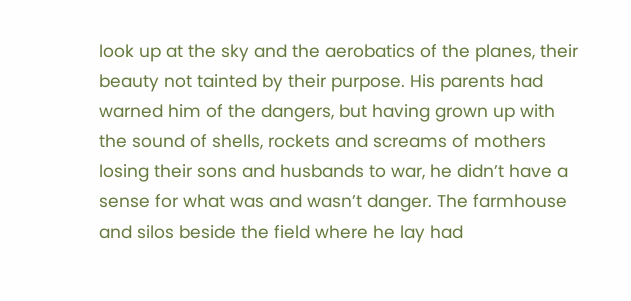look up at the sky and the aerobatics of the planes, their beauty not tainted by their purpose. His parents had warned him of the dangers, but having grown up with the sound of shells, rockets and screams of mothers losing their sons and husbands to war, he didn’t have a sense for what was and wasn’t danger. The farmhouse and silos beside the field where he lay had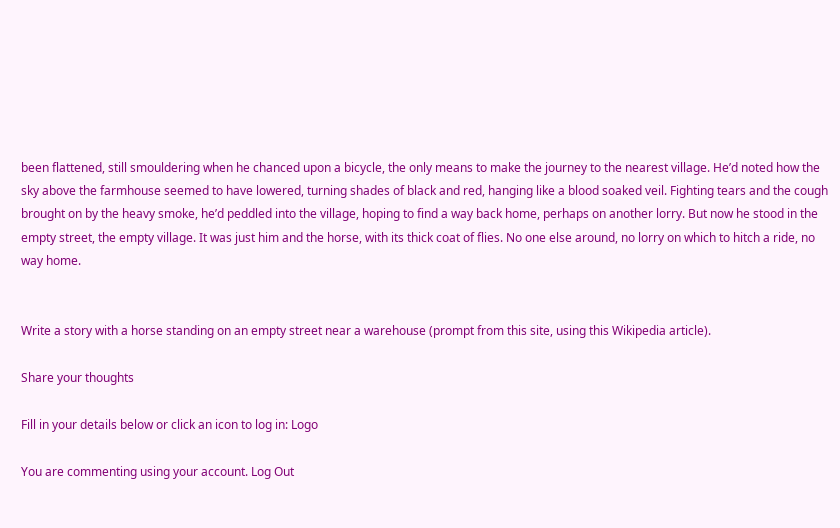been flattened, still smouldering when he chanced upon a bicycle, the only means to make the journey to the nearest village. He’d noted how the sky above the farmhouse seemed to have lowered, turning shades of black and red, hanging like a blood soaked veil. Fighting tears and the cough brought on by the heavy smoke, he’d peddled into the village, hoping to find a way back home, perhaps on another lorry. But now he stood in the empty street, the empty village. It was just him and the horse, with its thick coat of flies. No one else around, no lorry on which to hitch a ride, no way home.


Write a story with a horse standing on an empty street near a warehouse (prompt from this site, using this Wikipedia article).

Share your thoughts

Fill in your details below or click an icon to log in: Logo

You are commenting using your account. Log Out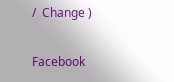/  Change )

Facebook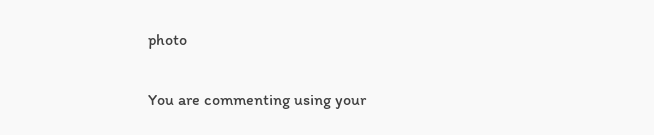photo

You are commenting using your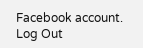Facebook account. Log Out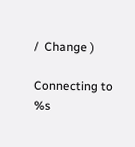/  Change )

Connecting to %s